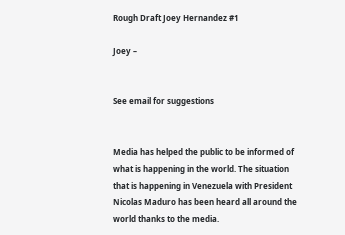Rough Draft Joey Hernandez #1

Joey –


See email for suggestions


Media has helped the public to be informed of what is happening in the world. The situation that is happening in Venezuela with President Nicolas Maduro has been heard all around the world thanks to the media.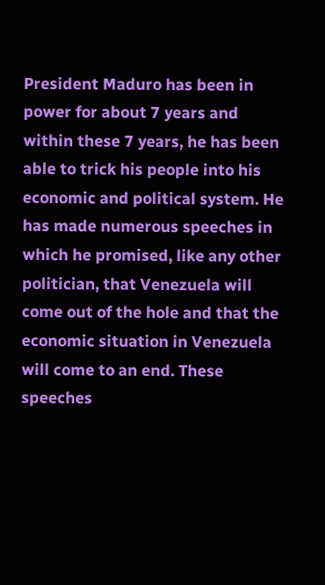President Maduro has been in power for about 7 years and within these 7 years, he has been able to trick his people into his economic and political system. He has made numerous speeches in which he promised, like any other politician, that Venezuela will come out of the hole and that the economic situation in Venezuela will come to an end. These speeches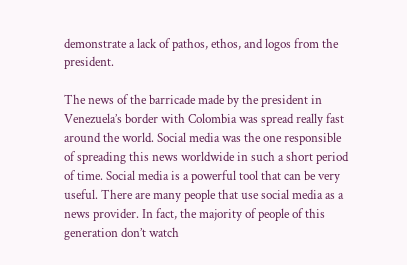demonstrate a lack of pathos, ethos, and logos from the president.

The news of the barricade made by the president in Venezuela’s border with Colombia was spread really fast around the world. Social media was the one responsible of spreading this news worldwide in such a short period of time. Social media is a powerful tool that can be very useful. There are many people that use social media as a news provider. In fact, the majority of people of this generation don’t watch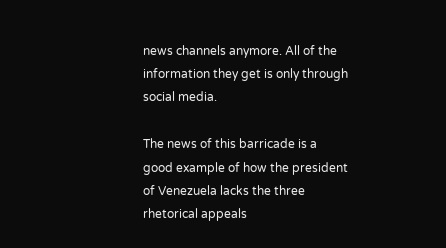news channels anymore. All of the information they get is only through social media.

The news of this barricade is a good example of how the president of Venezuela lacks the three rhetorical appeals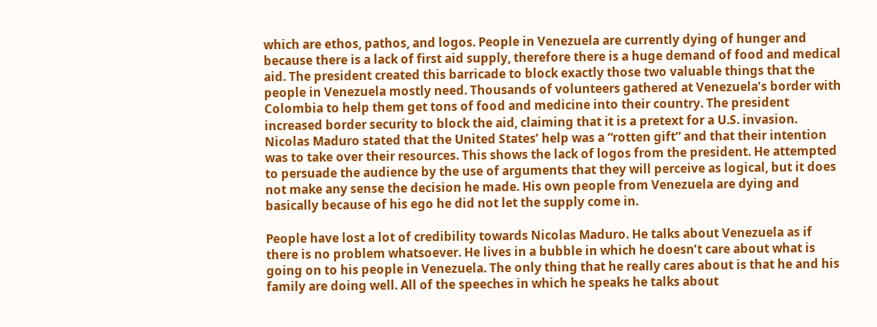which are ethos, pathos, and logos. People in Venezuela are currently dying of hunger and because there is a lack of first aid supply, therefore there is a huge demand of food and medical aid. The president created this barricade to block exactly those two valuable things that the people in Venezuela mostly need. Thousands of volunteers gathered at Venezuela’s border with Colombia to help them get tons of food and medicine into their country. The president increased border security to block the aid, claiming that it is a pretext for a U.S. invasion. Nicolas Maduro stated that the United States’ help was a “rotten gift” and that their intention was to take over their resources. This shows the lack of logos from the president. He attempted to persuade the audience by the use of arguments that they will perceive as logical, but it does not make any sense the decision he made. His own people from Venezuela are dying and basically because of his ego he did not let the supply come in.

People have lost a lot of credibility towards Nicolas Maduro. He talks about Venezuela as if there is no problem whatsoever. He lives in a bubble in which he doesn’t care about what is going on to his people in Venezuela. The only thing that he really cares about is that he and his family are doing well. All of the speeches in which he speaks he talks about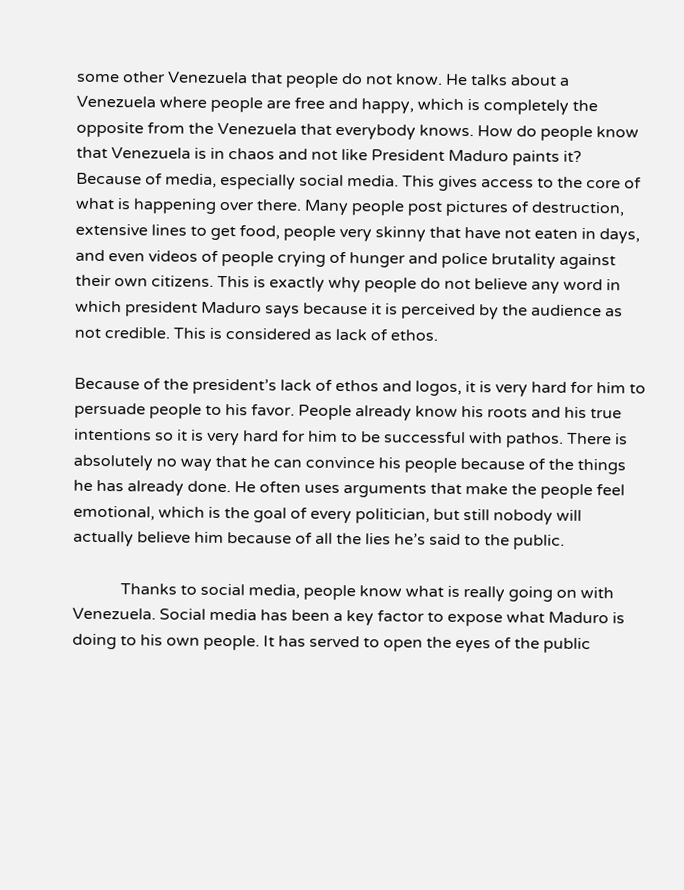some other Venezuela that people do not know. He talks about a Venezuela where people are free and happy, which is completely the opposite from the Venezuela that everybody knows. How do people know that Venezuela is in chaos and not like President Maduro paints it? Because of media, especially social media. This gives access to the core of what is happening over there. Many people post pictures of destruction, extensive lines to get food, people very skinny that have not eaten in days, and even videos of people crying of hunger and police brutality against their own citizens. This is exactly why people do not believe any word in which president Maduro says because it is perceived by the audience as not credible. This is considered as lack of ethos.

Because of the president’s lack of ethos and logos, it is very hard for him to persuade people to his favor. People already know his roots and his true intentions so it is very hard for him to be successful with pathos. There is absolutely no way that he can convince his people because of the things he has already done. He often uses arguments that make the people feel emotional, which is the goal of every politician, but still nobody will actually believe him because of all the lies he’s said to the public.

            Thanks to social media, people know what is really going on with Venezuela. Social media has been a key factor to expose what Maduro is doing to his own people. It has served to open the eyes of the public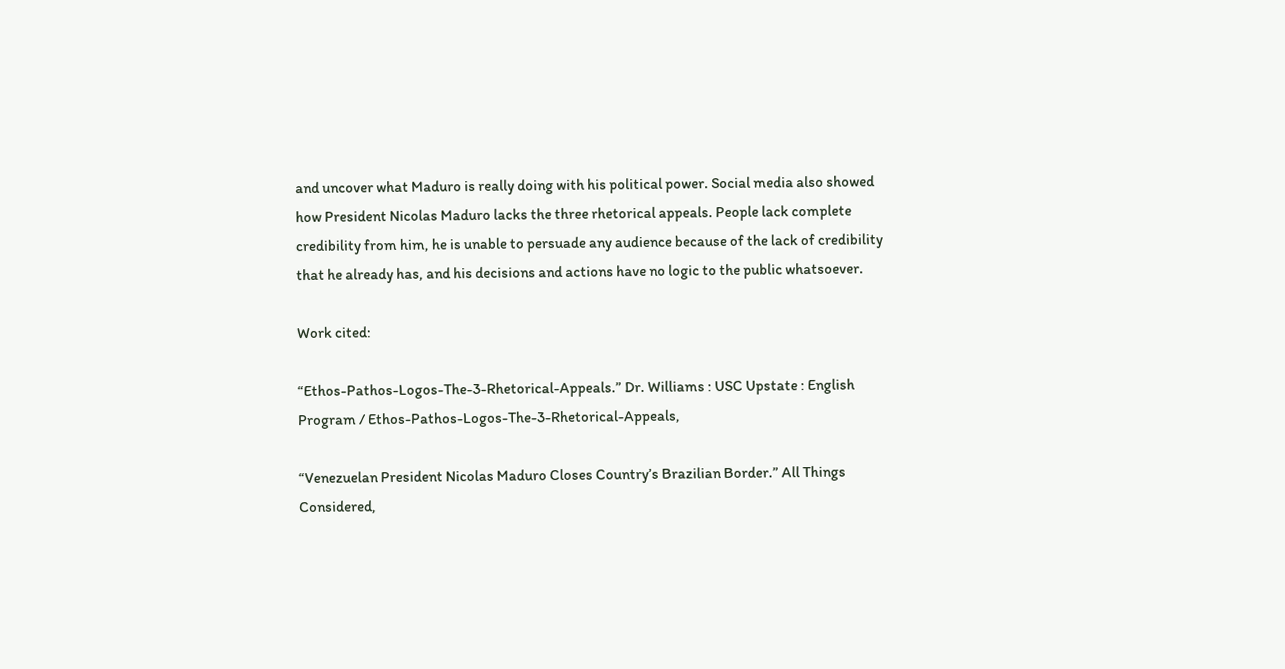and uncover what Maduro is really doing with his political power. Social media also showed how President Nicolas Maduro lacks the three rhetorical appeals. People lack complete credibility from him, he is unable to persuade any audience because of the lack of credibility that he already has, and his decisions and actions have no logic to the public whatsoever.

Work cited:

“Ethos-Pathos-Logos-The-3-Rhetorical-Appeals.” Dr. Williams : USC Upstate : English Program / Ethos-Pathos-Logos-The-3-Rhetorical-Appeals,

“Venezuelan President Nicolas Maduro Closes Country’s Brazilian Border.” All Things Considered,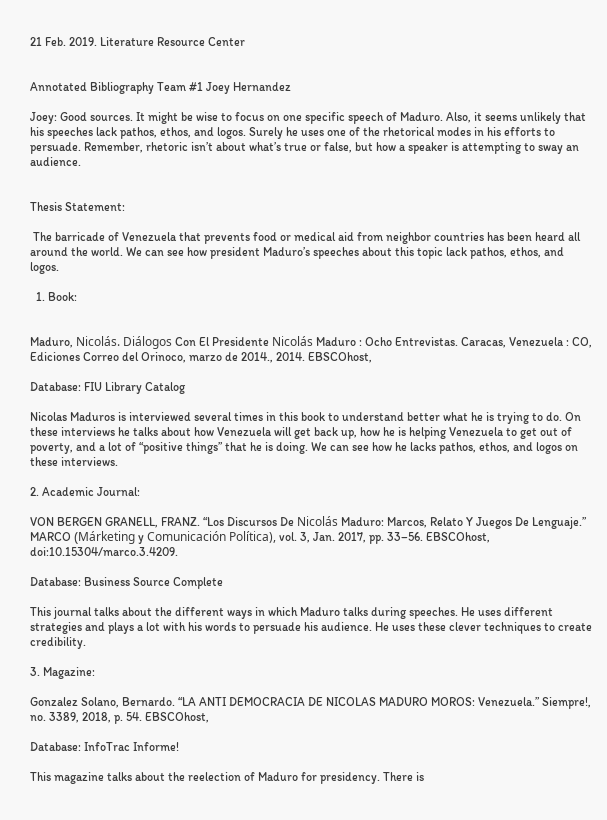21 Feb. 2019. Literature Resource Center


Annotated Bibliography Team #1 Joey Hernandez

Joey: Good sources. It might be wise to focus on one specific speech of Maduro. Also, it seems unlikely that his speeches lack pathos, ethos, and logos. Surely he uses one of the rhetorical modes in his efforts to persuade. Remember, rhetoric isn’t about what’s true or false, but how a speaker is attempting to sway an audience.


Thesis Statement:

 The barricade of Venezuela that prevents food or medical aid from neighbor countries has been heard all around the world. We can see how president Maduro’s speeches about this topic lack pathos, ethos, and logos.

  1. Book:


Maduro, Nicolás. Diálogos Con El Presidente Nicolás Maduro : Ocho Entrevistas. Caracas, Venezuela : CO, Ediciones Correo del Orinoco, marzo de 2014., 2014. EBSCOhost,

Database: FIU Library Catalog

Nicolas Maduros is interviewed several times in this book to understand better what he is trying to do. On these interviews he talks about how Venezuela will get back up, how he is helping Venezuela to get out of poverty, and a lot of “positive things” that he is doing. We can see how he lacks pathos, ethos, and logos on these interviews.

2. Academic Journal:

VON BERGEN GRANELL, FRANZ. “Los Discursos De Nicolás Maduro: Marcos, Relato Y Juegos De Lenguaje.” MARCO (Márketing y Comunicación Política), vol. 3, Jan. 2017, pp. 33–56. EBSCOhost, doi:10.15304/marco.3.4209.

Database: Business Source Complete

This journal talks about the different ways in which Maduro talks during speeches. He uses different strategies and plays a lot with his words to persuade his audience. He uses these clever techniques to create credibility.

3. Magazine:

Gonzalez Solano, Bernardo. “LA ANTI DEMOCRACIA DE NICOLAS MADURO MOROS: Venezuela.” Siempre!, no. 3389, 2018, p. 54. EBSCOhost,

Database: InfoTrac Informe!

This magazine talks about the reelection of Maduro for presidency. There is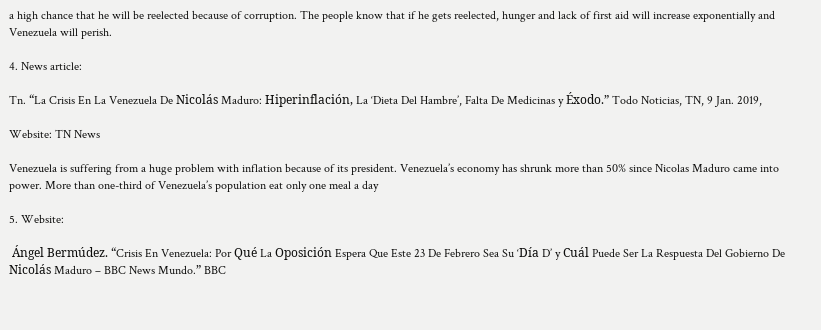a high chance that he will be reelected because of corruption. The people know that if he gets reelected, hunger and lack of first aid will increase exponentially and Venezuela will perish.

4. News article:

Tn. “La Crisis En La Venezuela De Nicolás Maduro: Hiperinflación, La ‘Dieta Del Hambre’, Falta De Medicinas y Éxodo.” Todo Noticias, TN, 9 Jan. 2019,

Website: TN News

Venezuela is suffering from a huge problem with inflation because of its president. Venezuela’s economy has shrunk more than 50% since Nicolas Maduro came into power. More than one-third of Venezuela’s population eat only one meal a day

5. Website:

 Ángel Bermúdez. “Crisis En Venezuela: Por Qué La Oposición Espera Que Este 23 De Febrero Sea Su ‘Día D’ y Cuál Puede Ser La Respuesta Del Gobierno De Nicolás Maduro – BBC News Mundo.” BBC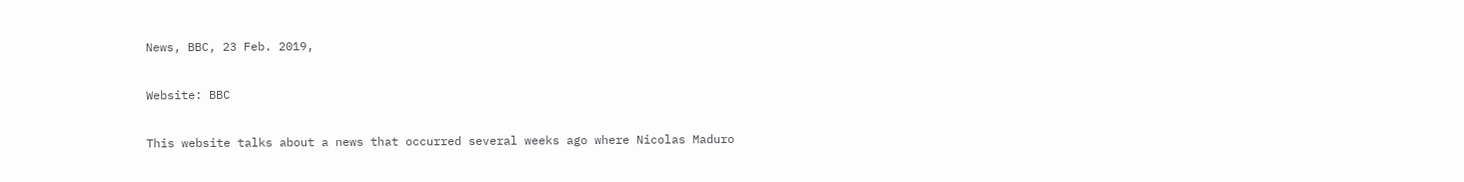News, BBC, 23 Feb. 2019,

Website: BBC

This website talks about a news that occurred several weeks ago where Nicolas Maduro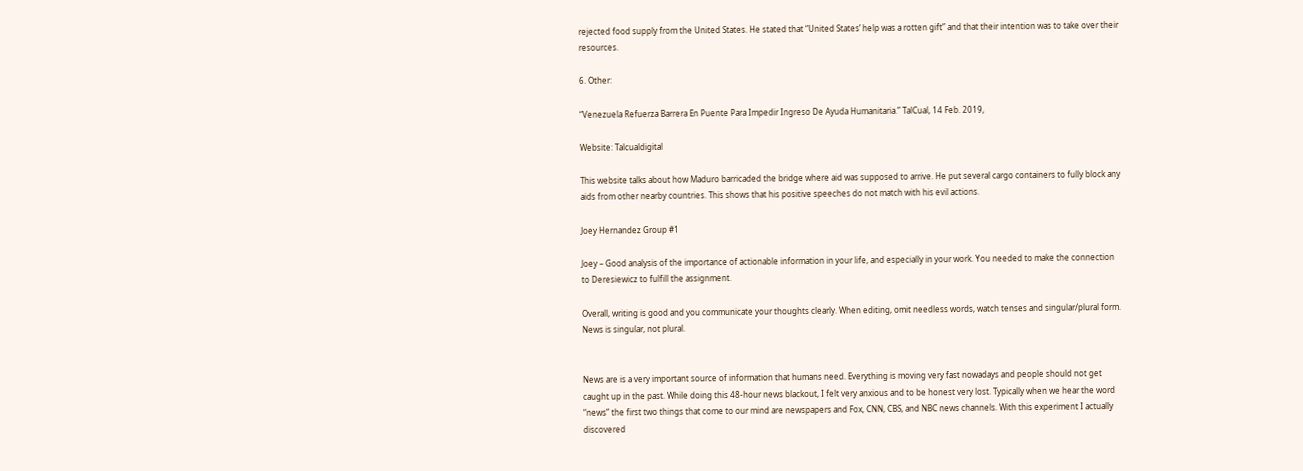rejected food supply from the United States. He stated that “United States’ help was a rotten gift” and that their intention was to take over their resources.

6. Other:

“Venezuela Refuerza Barrera En Puente Para Impedir Ingreso De Ayuda Humanitaria.” TalCual, 14 Feb. 2019,

Website: Talcualdigital

This website talks about how Maduro barricaded the bridge where aid was supposed to arrive. He put several cargo containers to fully block any aids from other nearby countries. This shows that his positive speeches do not match with his evil actions.

Joey Hernandez Group #1

Joey – Good analysis of the importance of actionable information in your life, and especially in your work. You needed to make the connection to Deresiewicz to fulfill the assignment.

Overall, writing is good and you communicate your thoughts clearly. When editing, omit needless words, watch tenses and singular/plural form. News is singular, not plural.


News are is a very important source of information that humans need. Everything is moving very fast nowadays and people should not get caught up in the past. While doing this 48-hour news blackout, I felt very anxious and to be honest very lost. Typically when we hear the word “news” the first two things that come to our mind are newspapers and Fox, CNN, CBS, and NBC news channels. With this experiment I actually discovered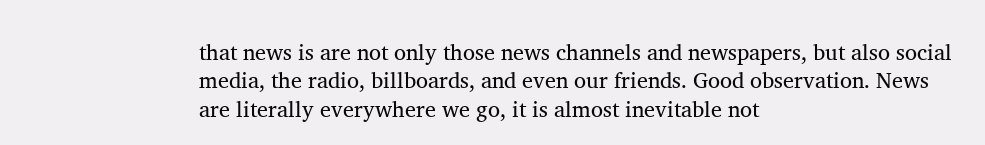that news is are not only those news channels and newspapers, but also social media, the radio, billboards, and even our friends. Good observation. News are literally everywhere we go, it is almost inevitable not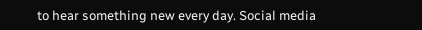to hear something new every day. Social media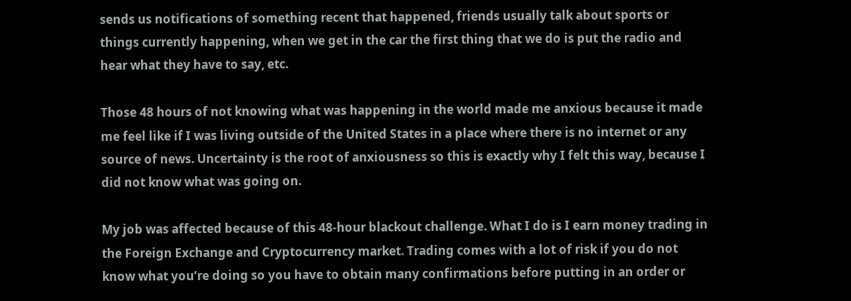sends us notifications of something recent that happened, friends usually talk about sports or things currently happening, when we get in the car the first thing that we do is put the radio and hear what they have to say, etc.

Those 48 hours of not knowing what was happening in the world made me anxious because it made me feel like if I was living outside of the United States in a place where there is no internet or any source of news. Uncertainty is the root of anxiousness so this is exactly why I felt this way, because I did not know what was going on.

My job was affected because of this 48-hour blackout challenge. What I do is I earn money trading in the Foreign Exchange and Cryptocurrency market. Trading comes with a lot of risk if you do not know what you’re doing so you have to obtain many confirmations before putting in an order or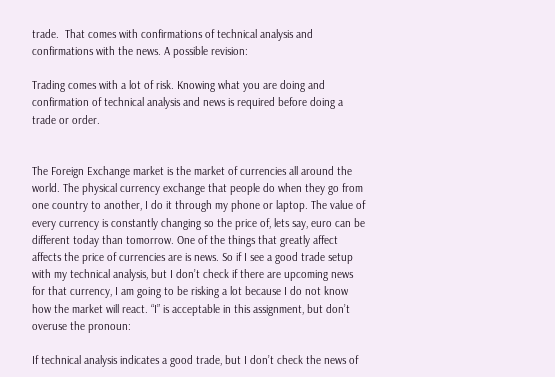trade.  That comes with confirmations of technical analysis and confirmations with the news. A possible revision:

Trading comes with a lot of risk. Knowing what you are doing and confirmation of technical analysis and news is required before doing a trade or order.


The Foreign Exchange market is the market of currencies all around the world. The physical currency exchange that people do when they go from one country to another, I do it through my phone or laptop. The value of every currency is constantly changing so the price of, lets say, euro can be different today than tomorrow. One of the things that greatly affect affects the price of currencies are is news. So if I see a good trade setup with my technical analysis, but I don’t check if there are upcoming news for that currency, I am going to be risking a lot because I do not know how the market will react. “I” is acceptable in this assignment, but don’t overuse the pronoun:

If technical analysis indicates a good trade, but I don’t check the news of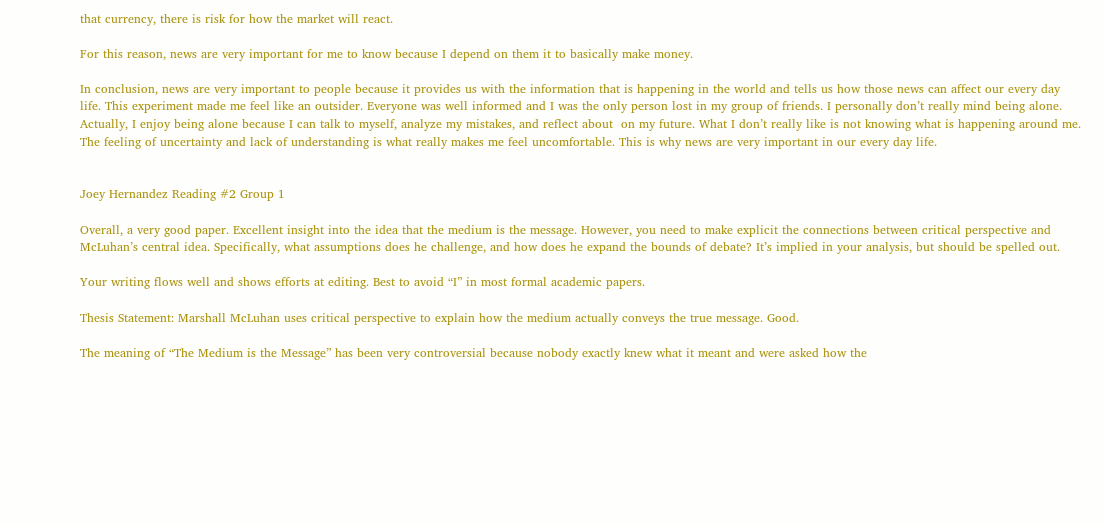that currency, there is risk for how the market will react.

For this reason, news are very important for me to know because I depend on them it to basically make money.

In conclusion, news are very important to people because it provides us with the information that is happening in the world and tells us how those news can affect our every day life. This experiment made me feel like an outsider. Everyone was well informed and I was the only person lost in my group of friends. I personally don’t really mind being alone. Actually, I enjoy being alone because I can talk to myself, analyze my mistakes, and reflect about  on my future. What I don’t really like is not knowing what is happening around me. The feeling of uncertainty and lack of understanding is what really makes me feel uncomfortable. This is why news are very important in our every day life.


Joey Hernandez Reading #2 Group 1

Overall, a very good paper. Excellent insight into the idea that the medium is the message. However, you need to make explicit the connections between critical perspective and McLuhan’s central idea. Specifically, what assumptions does he challenge, and how does he expand the bounds of debate? It’s implied in your analysis, but should be spelled out.

Your writing flows well and shows efforts at editing. Best to avoid “I” in most formal academic papers.

Thesis Statement: Marshall McLuhan uses critical perspective to explain how the medium actually conveys the true message. Good.

The meaning of “The Medium is the Message” has been very controversial because nobody exactly knew what it meant and were asked how the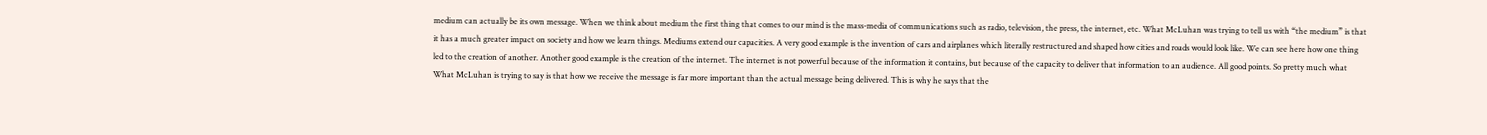medium can actually be its own message. When we think about medium the first thing that comes to our mind is the mass-media of communications such as radio, television, the press, the internet, etc. What McLuhan was trying to tell us with “the medium” is that it has a much greater impact on society and how we learn things. Mediums extend our capacities. A very good example is the invention of cars and airplanes which literally restructured and shaped how cities and roads would look like. We can see here how one thing led to the creation of another. Another good example is the creation of the internet. The internet is not powerful because of the information it contains, but because of the capacity to deliver that information to an audience. All good points. So pretty much what What McLuhan is trying to say is that how we receive the message is far more important than the actual message being delivered. This is why he says that the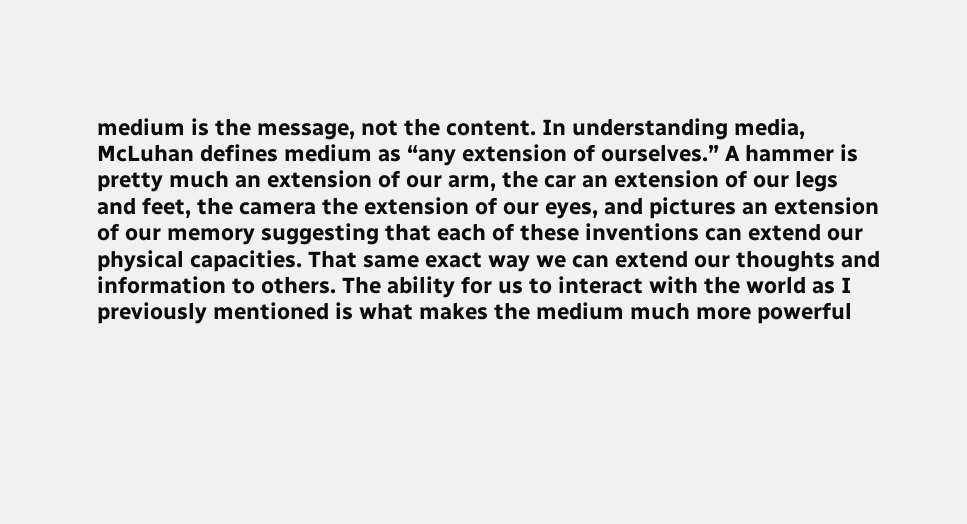medium is the message, not the content. In understanding media, McLuhan defines medium as “any extension of ourselves.” A hammer is pretty much an extension of our arm, the car an extension of our legs and feet, the camera the extension of our eyes, and pictures an extension of our memory suggesting that each of these inventions can extend our physical capacities. That same exact way we can extend our thoughts and information to others. The ability for us to interact with the world as I previously mentioned is what makes the medium much more powerful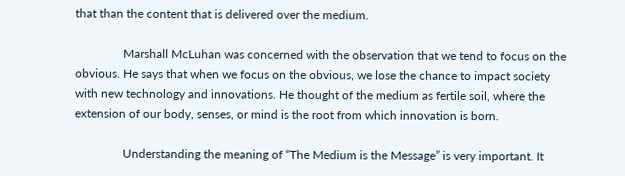that than the content that is delivered over the medium.

                Marshall McLuhan was concerned with the observation that we tend to focus on the obvious. He says that when we focus on the obvious, we lose the chance to impact society with new technology and innovations. He thought of the medium as fertile soil, where the extension of our body, senses, or mind is the root from which innovation is born.

                Understanding the meaning of “The Medium is the Message” is very important. It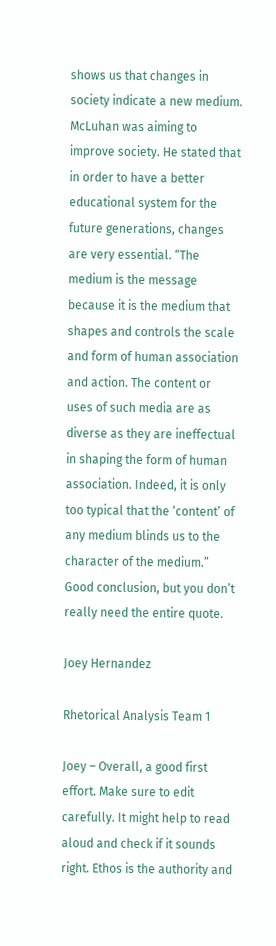shows us that changes in society indicate a new medium. McLuhan was aiming to improve society. He stated that in order to have a better educational system for the future generations, changes are very essential. “The medium is the message because it is the medium that shapes and controls the scale and form of human association and action. The content or uses of such media are as diverse as they are ineffectual in shaping the form of human association. Indeed, it is only too typical that the ‘content’ of any medium blinds us to the character of the medium.” Good conclusion, but you don’t really need the entire quote.

Joey Hernandez

Rhetorical Analysis Team 1

Joey – Overall, a good first effort. Make sure to edit carefully. It might help to read aloud and check if it sounds right. Ethos is the authority and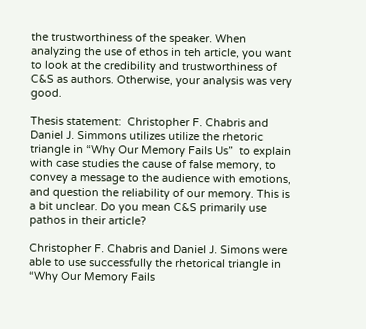the trustworthiness of the speaker. When analyzing the use of ethos in teh article, you want to look at the credibility and trustworthiness of C&S as authors. Otherwise, your analysis was very good.

Thesis statement:  Christopher F. Chabris and Daniel J. Simmons utilizes utilize the rhetoric triangle in “Why Our Memory Fails Us”  to explain with case studies the cause of false memory, to convey a message to the audience with emotions, and question the reliability of our memory. This is a bit unclear. Do you mean C&S primarily use pathos in their article?

Christopher F. Chabris and Daniel J. Simons were able to use successfully the rhetorical triangle in “Why Our Memory Fails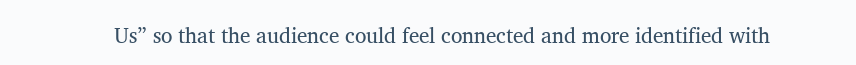Us” so that the audience could feel connected and more identified with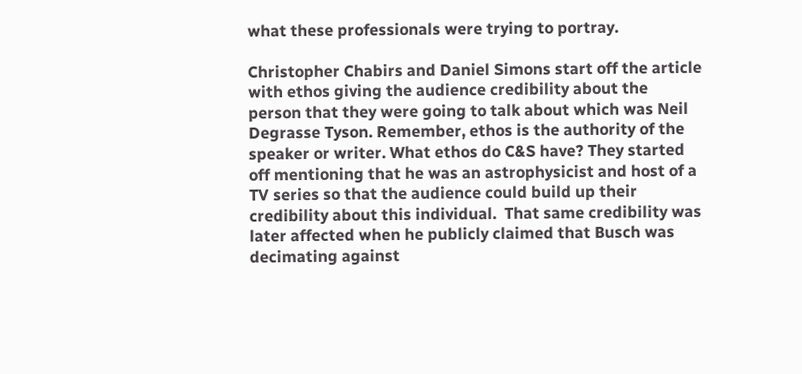what these professionals were trying to portray.

Christopher Chabirs and Daniel Simons start off the article with ethos giving the audience credibility about the person that they were going to talk about which was Neil Degrasse Tyson. Remember, ethos is the authority of the speaker or writer. What ethos do C&S have? They started off mentioning that he was an astrophysicist and host of a TV series so that the audience could build up their credibility about this individual.  That same credibility was later affected when he publicly claimed that Busch was decimating against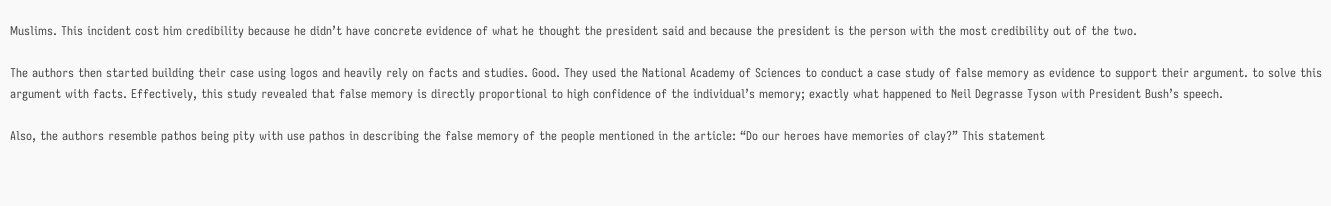Muslims. This incident cost him credibility because he didn’t have concrete evidence of what he thought the president said and because the president is the person with the most credibility out of the two.

The authors then started building their case using logos and heavily rely on facts and studies. Good. They used the National Academy of Sciences to conduct a case study of false memory as evidence to support their argument. to solve this argument with facts. Effectively, this study revealed that false memory is directly proportional to high confidence of the individual’s memory; exactly what happened to Neil Degrasse Tyson with President Bush’s speech.

Also, the authors resemble pathos being pity with use pathos in describing the false memory of the people mentioned in the article: “Do our heroes have memories of clay?” This statement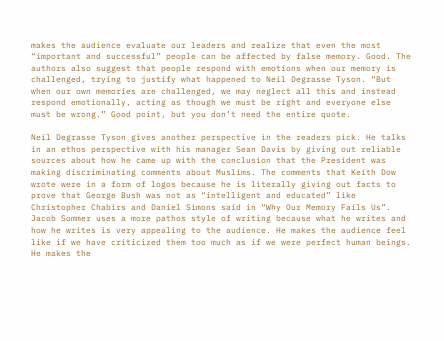makes the audience evaluate our leaders and realize that even the most “important and successful” people can be affected by false memory. Good. The authors also suggest that people respond with emotions when our memory is challenged, trying to justify what happened to Neil Degrasse Tyson. “But when our own memories are challenged, we may neglect all this and instead respond emotionally, acting as though we must be right and everyone else must be wrong.” Good point, but you don’t need the entire quote.

Neil Degrasse Tyson gives another perspective in the readers pick. He talks in an ethos perspective with his manager Sean Davis by giving out reliable sources about how he came up with the conclusion that the President was making discriminating comments about Muslims. The comments that Keith Dow wrote were in a form of logos because he is literally giving out facts to prove that George Bush was not as “intelligent and educated” like Christopher Chabirs and Daniel Simons said in “Why Our Memory Fails Us”. Jacob Sommer uses a more pathos style of writing because what he writes and how he writes is very appealing to the audience. He makes the audience feel like if we have criticized them too much as if we were perfect human beings. He makes the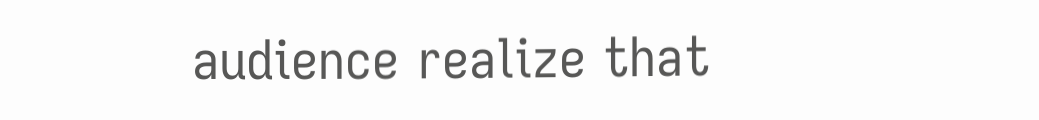audience realize that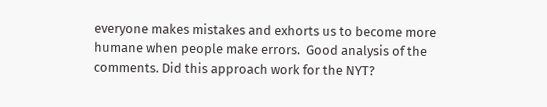everyone makes mistakes and exhorts us to become more humane when people make errors.  Good analysis of the comments. Did this approach work for the NYT?